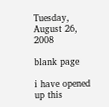Tuesday, August 26, 2008

blank page

i have opened up this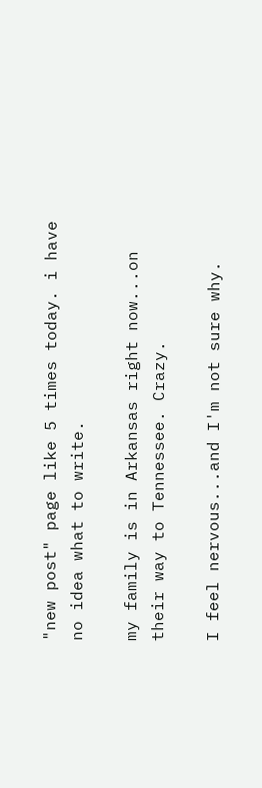"new post" page like 5 times today. i have no idea what to write.

my family is in Arkansas right now...on their way to Tennessee. Crazy.

I feel nervous...and I'm not sure why.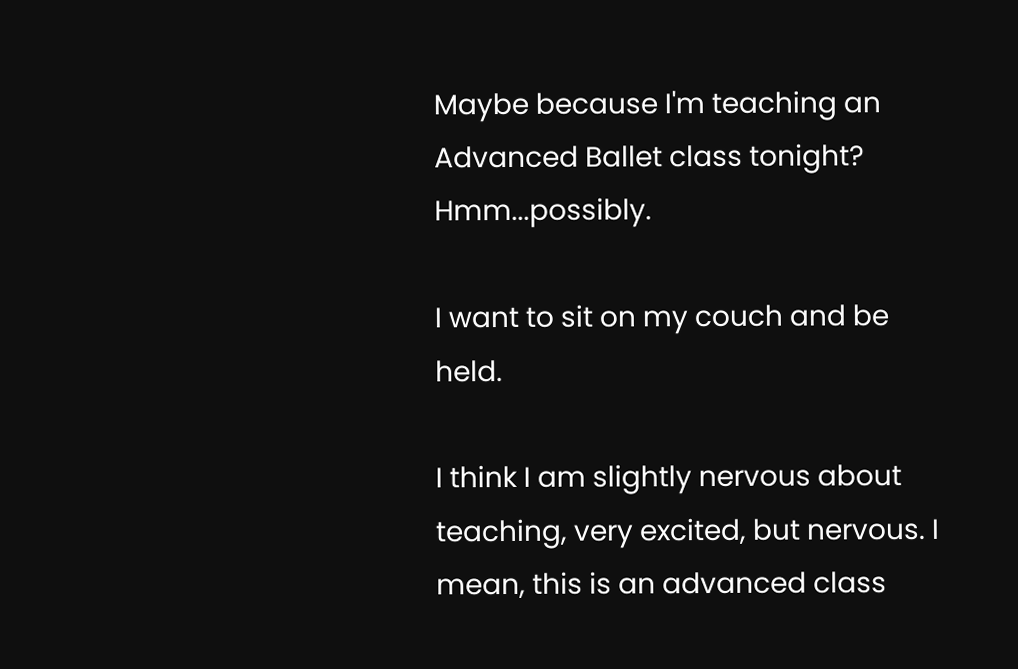Maybe because I'm teaching an Advanced Ballet class tonight? Hmm...possibly.

I want to sit on my couch and be held.

I think I am slightly nervous about teaching, very excited, but nervous. I mean, this is an advanced class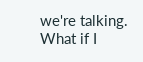we're talking. What if I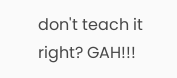don't teach it right? GAH!!!